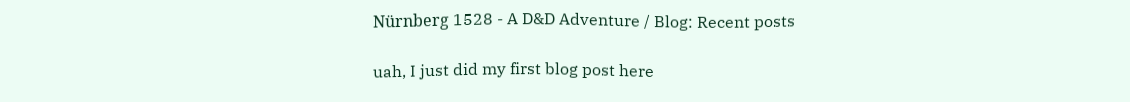Nürnberg 1528 - A D&D Adventure / Blog: Recent posts

uah, I just did my first blog post here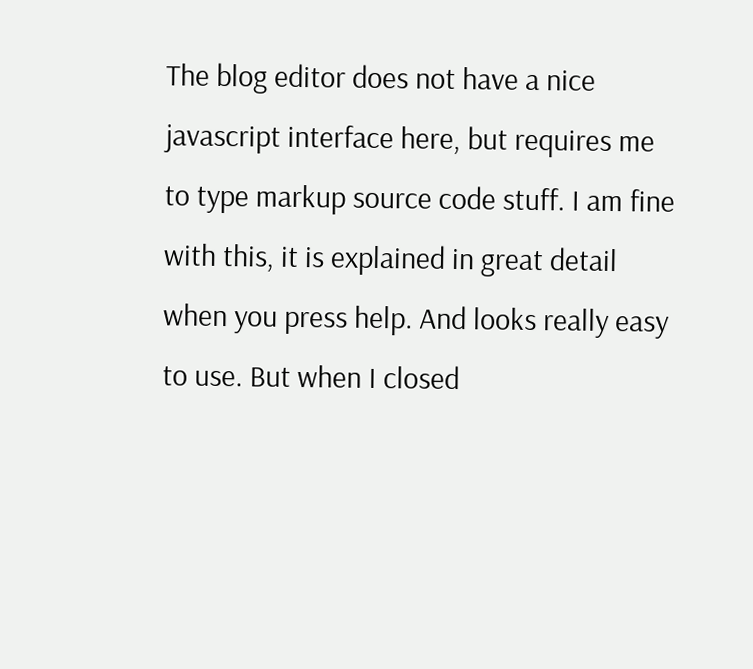The blog editor does not have a nice javascript interface here, but requires me to type markup source code stuff. I am fine with this, it is explained in great detail when you press help. And looks really easy to use. But when I closed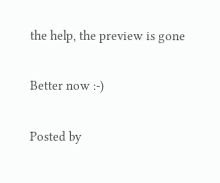the help, the preview is gone

Better now :-)

Posted by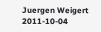Juergen Weigert 2011-10-04